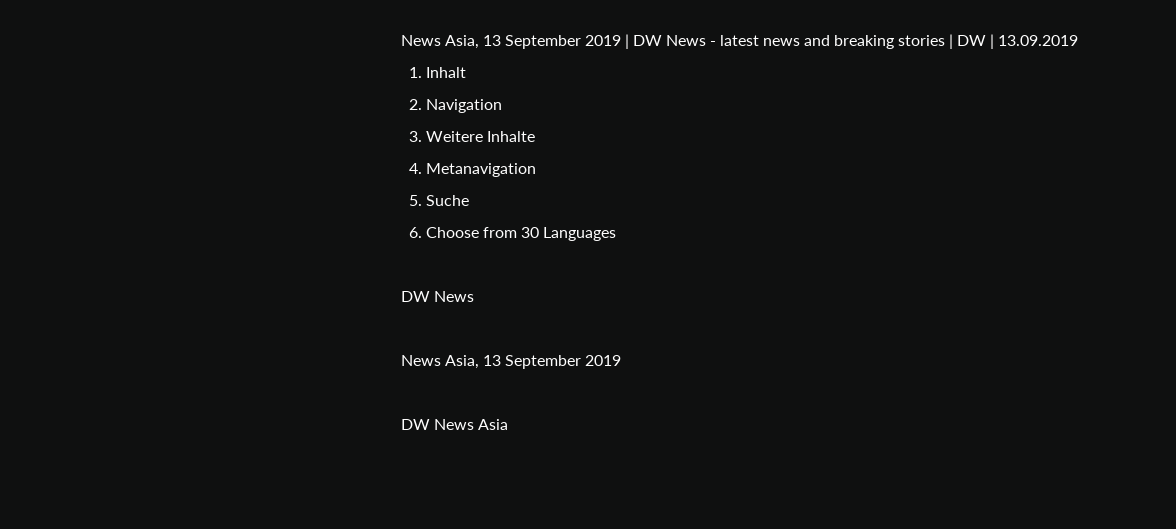News Asia, 13 September 2019 | DW News - latest news and breaking stories | DW | 13.09.2019
  1. Inhalt
  2. Navigation
  3. Weitere Inhalte
  4. Metanavigation
  5. Suche
  6. Choose from 30 Languages

DW News

News Asia, 13 September 2019

DW News Asia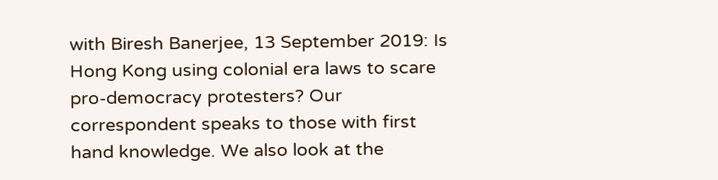with Biresh Banerjee, 13 September 2019: Is Hong Kong using colonial era laws to scare pro-democracy protesters? Our correspondent speaks to those with first hand knowledge. We also look at the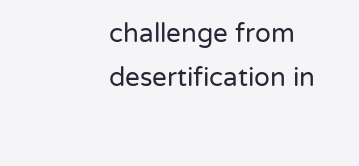challenge from desertification in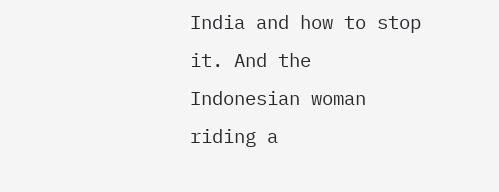India and how to stop it. And the Indonesian woman riding a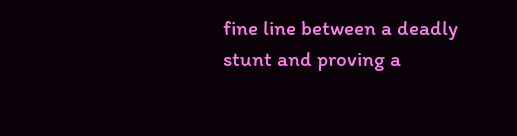fine line between a deadly stunt and proving a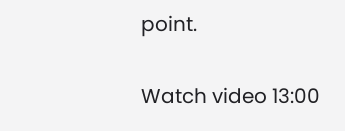point.

Watch video 13:00